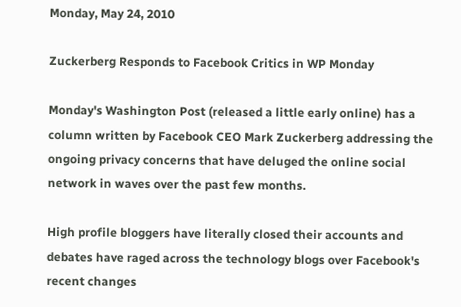Monday, May 24, 2010

Zuckerberg Responds to Facebook Critics in WP Monday

Monday's Washington Post (released a little early online) has a column written by Facebook CEO Mark Zuckerberg addressing the ongoing privacy concerns that have deluged the online social network in waves over the past few months.

High profile bloggers have literally closed their accounts and debates have raged across the technology blogs over Facebook's recent changes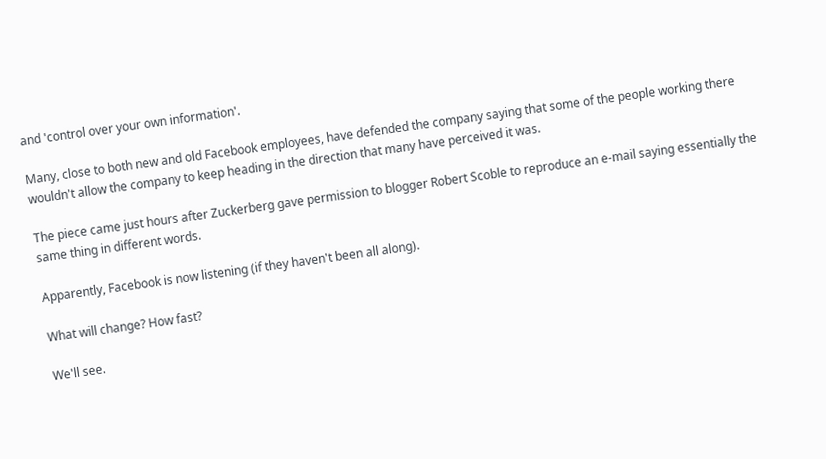and 'control over your own information'.

Many, close to both new and old Facebook employees, have defended the company saying that some of the people working there wouldn't allow the company to keep heading in the direction that many have perceived it was.

The piece came just hours after Zuckerberg gave permission to blogger Robert Scoble to reproduce an e-mail saying essentially the same thing in different words.

Apparently, Facebook is now listening (if they haven't been all along).

What will change? How fast?

We'll see.